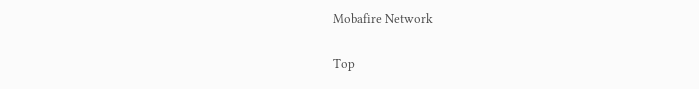Mobafire Network

Top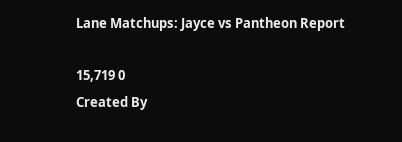Lane Matchups: Jayce vs Pantheon Report

15,719 0
Created By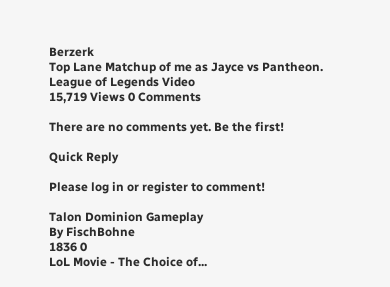Berzerk
Top Lane Matchup of me as Jayce vs Pantheon.
League of Legends Video
15,719 Views 0 Comments

There are no comments yet. Be the first!

Quick Reply

Please log in or register to comment!

Talon Dominion Gameplay
By FischBohne
1836 0
LoL Movie - The Choice of...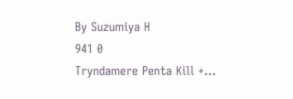By Suzumiya H
941 0
Tryndamere Penta Kill +...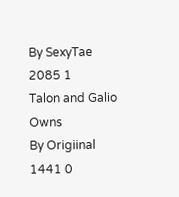By SexyTae
2085 1
Talon and Galio Owns
By Origiinal
1441 0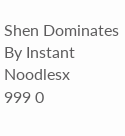Shen Dominates
By Instant Noodlesx
999 0